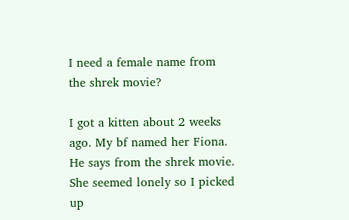I need a female name from the shrek movie?

I got a kitten about 2 weeks ago. My bf named her Fiona. He says from the shrek movie. She seemed lonely so I picked up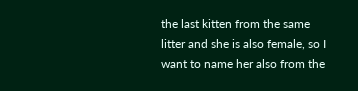the last kitten from the same litter and she is also female, so I want to name her also from the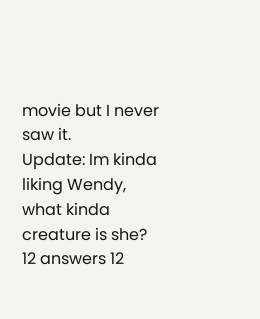movie but I never saw it.
Update: Im kinda liking Wendy, what kinda creature is she?
12 answers 12